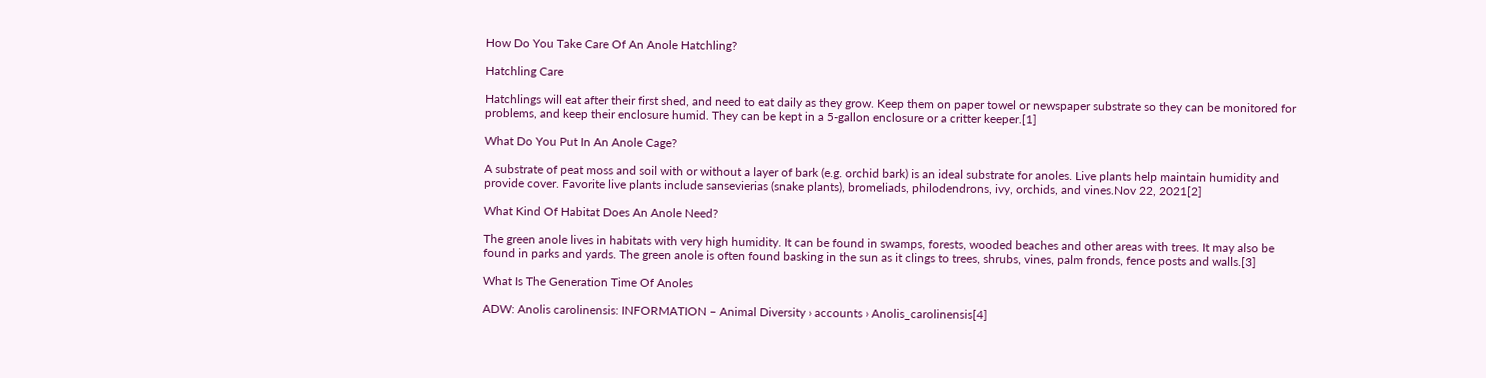How Do You Take Care Of An Anole Hatchling?

Hatchling Care

Hatchlings will eat after their first shed, and need to eat daily as they grow. Keep them on paper towel or newspaper substrate so they can be monitored for problems, and keep their enclosure humid. They can be kept in a 5-gallon enclosure or a critter keeper.[1]

What Do You Put In An Anole Cage?

A substrate of peat moss and soil with or without a layer of bark (e.g. orchid bark) is an ideal substrate for anoles. Live plants help maintain humidity and provide cover. Favorite live plants include sansevierias (snake plants), bromeliads, philodendrons, ivy, orchids, and vines.Nov 22, 2021[2]

What Kind Of Habitat Does An Anole Need?

The green anole lives in habitats with very high humidity. It can be found in swamps, forests, wooded beaches and other areas with trees. It may also be found in parks and yards. The green anole is often found basking in the sun as it clings to trees, shrubs, vines, palm fronds, fence posts and walls.[3]

What Is The Generation Time Of Anoles

ADW: Anolis carolinensis: INFORMATION – Animal Diversity › accounts › Anolis_carolinensis[4]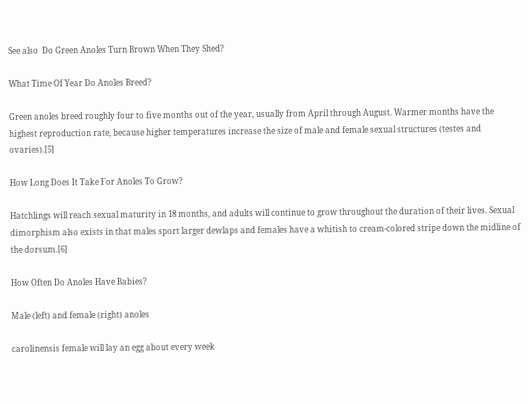See also  Do Green Anoles Turn Brown When They Shed?

What Time Of Year Do Anoles Breed?

Green anoles breed roughly four to five months out of the year, usually from April through August. Warmer months have the highest reproduction rate, because higher temperatures increase the size of male and female sexual structures (testes and ovaries).[5]

How Long Does It Take For Anoles To Grow?

Hatchlings will reach sexual maturity in 18 months, and adults will continue to grow throughout the duration of their lives. Sexual dimorphism also exists in that males sport larger dewlaps and females have a whitish to cream-colored stripe down the midline of the dorsum.[6]

How Often Do Anoles Have Babies?

Male (left) and female (right) anoles

carolinensis female will lay an egg about every week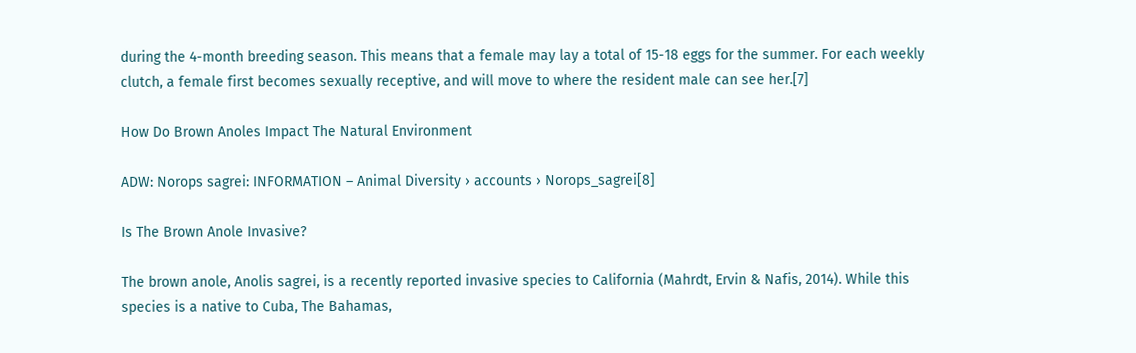during the 4-month breeding season. This means that a female may lay a total of 15-18 eggs for the summer. For each weekly clutch, a female first becomes sexually receptive, and will move to where the resident male can see her.[7]

How Do Brown Anoles Impact The Natural Environment

ADW: Norops sagrei: INFORMATION – Animal Diversity › accounts › Norops_sagrei[8]

Is The Brown Anole Invasive?

The brown anole, Anolis sagrei, is a recently reported invasive species to California (Mahrdt, Ervin & Nafis, 2014). While this species is a native to Cuba, The Bahamas,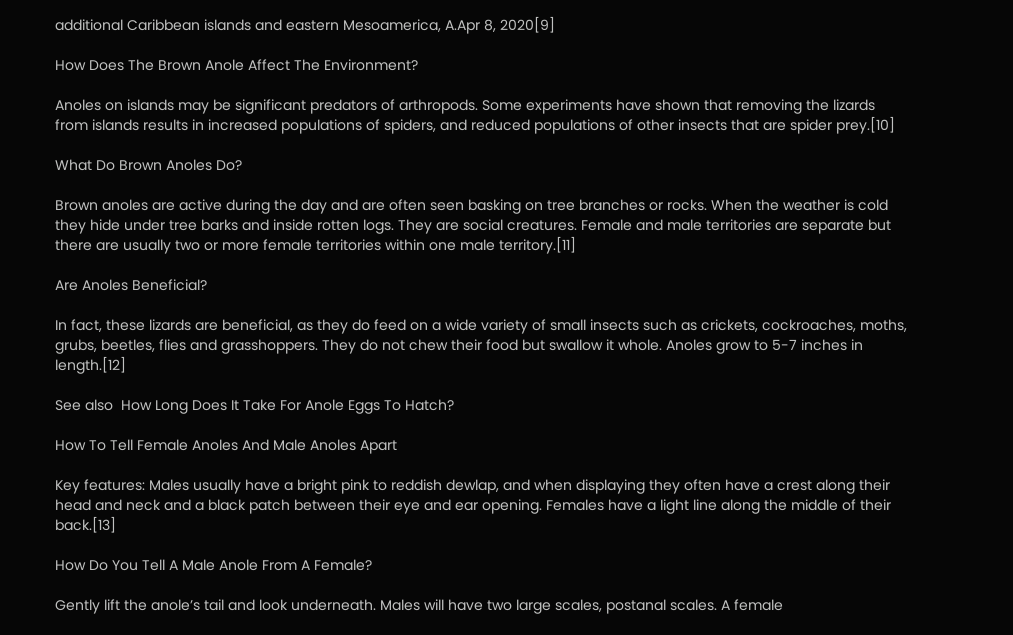additional Caribbean islands and eastern Mesoamerica, A.Apr 8, 2020[9]

How Does The Brown Anole Affect The Environment?

Anoles on islands may be significant predators of arthropods. Some experiments have shown that removing the lizards from islands results in increased populations of spiders, and reduced populations of other insects that are spider prey.[10]

What Do Brown Anoles Do?

Brown anoles are active during the day and are often seen basking on tree branches or rocks. When the weather is cold they hide under tree barks and inside rotten logs. They are social creatures. Female and male territories are separate but there are usually two or more female territories within one male territory.[11]

Are Anoles Beneficial?

In fact, these lizards are beneficial, as they do feed on a wide variety of small insects such as crickets, cockroaches, moths, grubs, beetles, flies and grasshoppers. They do not chew their food but swallow it whole. Anoles grow to 5-7 inches in length.[12]

See also  How Long Does It Take For Anole Eggs To Hatch?

How To Tell Female Anoles And Male Anoles Apart

Key features: Males usually have a bright pink to reddish dewlap, and when displaying they often have a crest along their head and neck and a black patch between their eye and ear opening. Females have a light line along the middle of their back.[13]

How Do You Tell A Male Anole From A Female?

Gently lift the anole’s tail and look underneath. Males will have two large scales, postanal scales. A female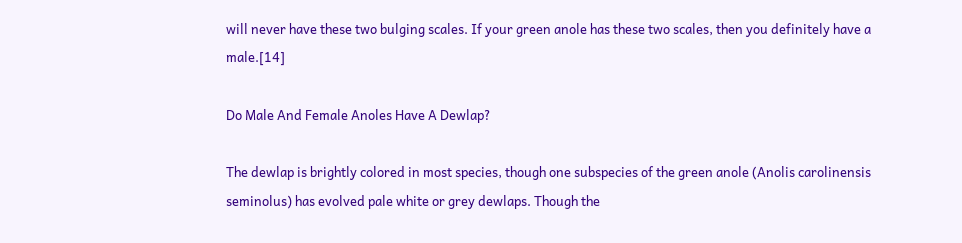will never have these two bulging scales. If your green anole has these two scales, then you definitely have a male.[14]

Do Male And Female Anoles Have A Dewlap?

The dewlap is brightly colored in most species, though one subspecies of the green anole (Anolis carolinensis seminolus) has evolved pale white or grey dewlaps. Though the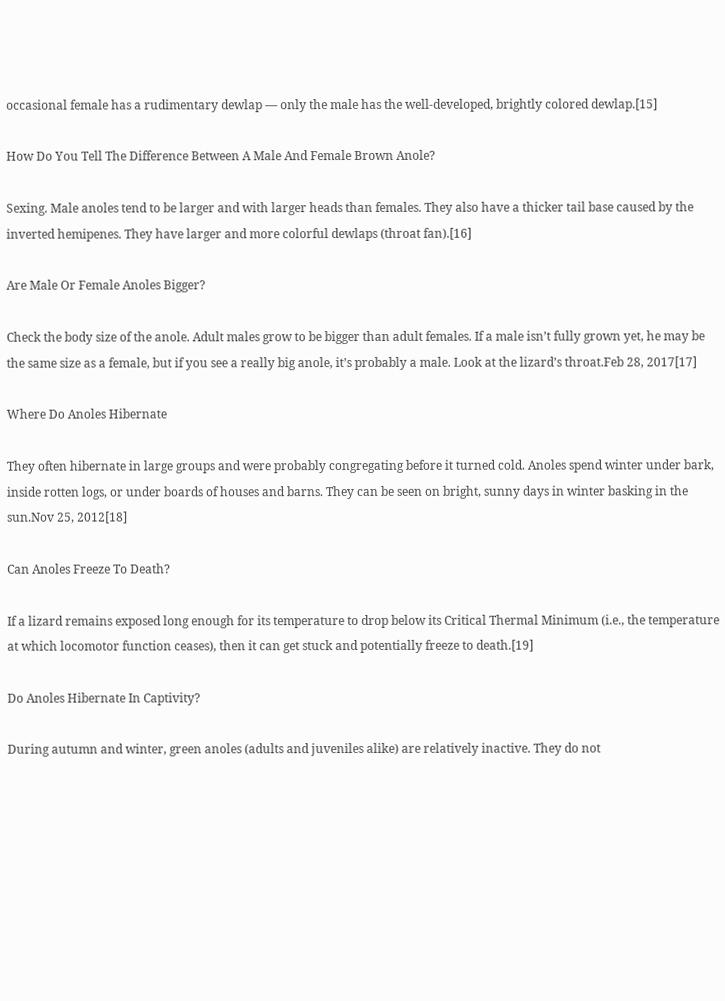occasional female has a rudimentary dewlap — only the male has the well-developed, brightly colored dewlap.[15]

How Do You Tell The Difference Between A Male And Female Brown Anole?

Sexing. Male anoles tend to be larger and with larger heads than females. They also have a thicker tail base caused by the inverted hemipenes. They have larger and more colorful dewlaps (throat fan).[16]

Are Male Or Female Anoles Bigger?

Check the body size of the anole. Adult males grow to be bigger than adult females. If a male isn’t fully grown yet, he may be the same size as a female, but if you see a really big anole, it’s probably a male. Look at the lizard’s throat.Feb 28, 2017[17]

Where Do Anoles Hibernate

They often hibernate in large groups and were probably congregating before it turned cold. Anoles spend winter under bark, inside rotten logs, or under boards of houses and barns. They can be seen on bright, sunny days in winter basking in the sun.Nov 25, 2012[18]

Can Anoles Freeze To Death?

If a lizard remains exposed long enough for its temperature to drop below its Critical Thermal Minimum (i.e., the temperature at which locomotor function ceases), then it can get stuck and potentially freeze to death.[19]

Do Anoles Hibernate In Captivity?

During autumn and winter, green anoles (adults and juveniles alike) are relatively inactive. They do not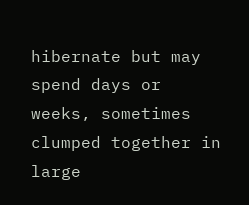hibernate but may spend days or weeks, sometimes clumped together in large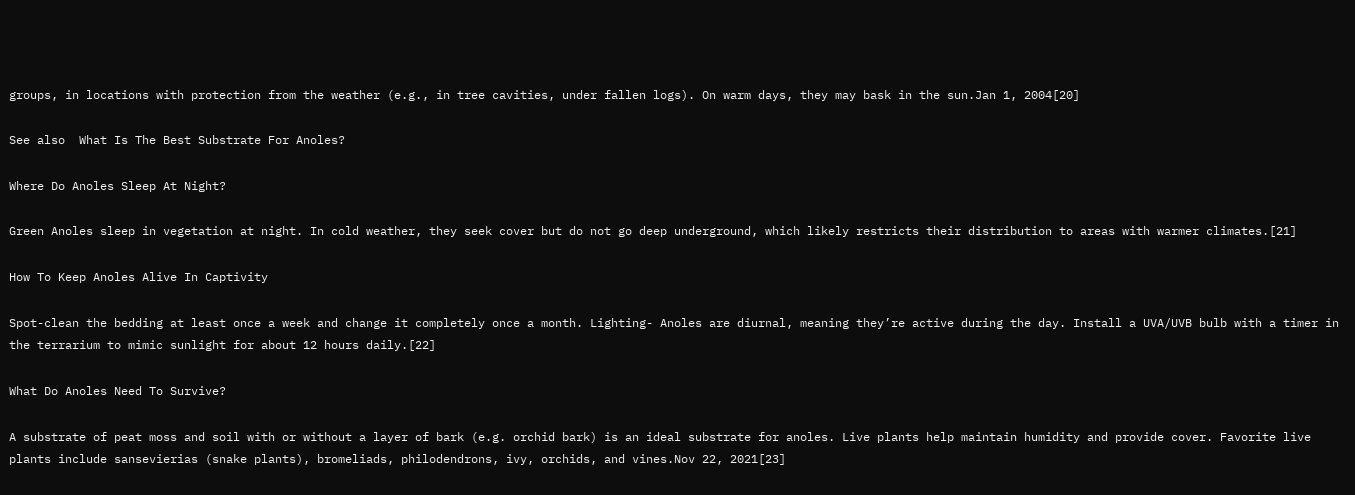groups, in locations with protection from the weather (e.g., in tree cavities, under fallen logs). On warm days, they may bask in the sun.Jan 1, 2004[20]

See also  What Is The Best Substrate For Anoles?

Where Do Anoles Sleep At Night?

Green Anoles sleep in vegetation at night. In cold weather, they seek cover but do not go deep underground, which likely restricts their distribution to areas with warmer climates.[21]

How To Keep Anoles Alive In Captivity

Spot-clean the bedding at least once a week and change it completely once a month. Lighting- Anoles are diurnal, meaning they’re active during the day. Install a UVA/UVB bulb with a timer in the terrarium to mimic sunlight for about 12 hours daily.[22]

What Do Anoles Need To Survive?

A substrate of peat moss and soil with or without a layer of bark (e.g. orchid bark) is an ideal substrate for anoles. Live plants help maintain humidity and provide cover. Favorite live plants include sansevierias (snake plants), bromeliads, philodendrons, ivy, orchids, and vines.Nov 22, 2021[23]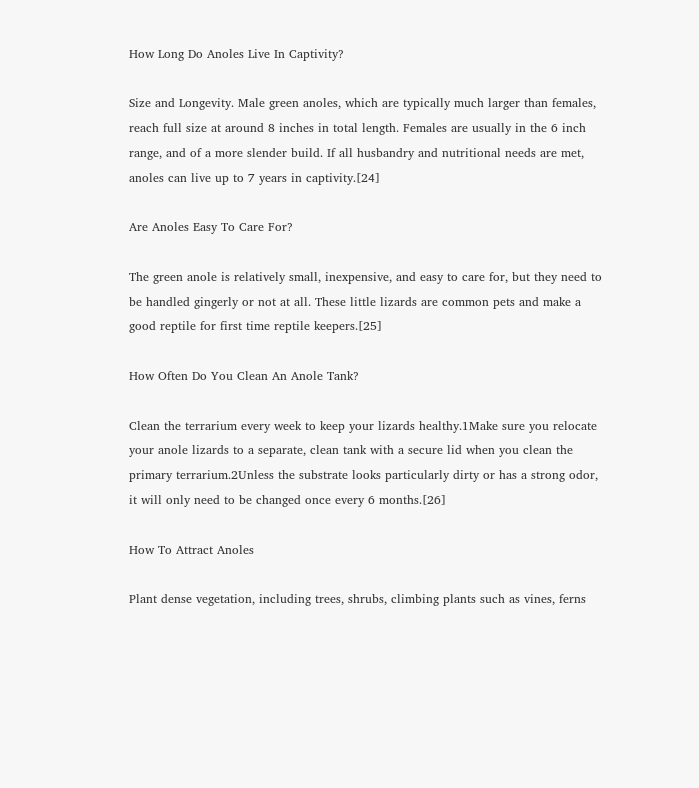How Long Do Anoles Live In Captivity?

Size and Longevity. Male green anoles, which are typically much larger than females, reach full size at around 8 inches in total length. Females are usually in the 6 inch range, and of a more slender build. If all husbandry and nutritional needs are met, anoles can live up to 7 years in captivity.[24]

Are Anoles Easy To Care For?

The green anole is relatively small, inexpensive, and easy to care for, but they need to be handled gingerly or not at all. These little lizards are common pets and make a good reptile for first time reptile keepers.[25]

How Often Do You Clean An Anole Tank?

Clean the terrarium every week to keep your lizards healthy.1Make sure you relocate your anole lizards to a separate, clean tank with a secure lid when you clean the primary terrarium.2Unless the substrate looks particularly dirty or has a strong odor, it will only need to be changed once every 6 months.[26]

How To Attract Anoles

Plant dense vegetation, including trees, shrubs, climbing plants such as vines, ferns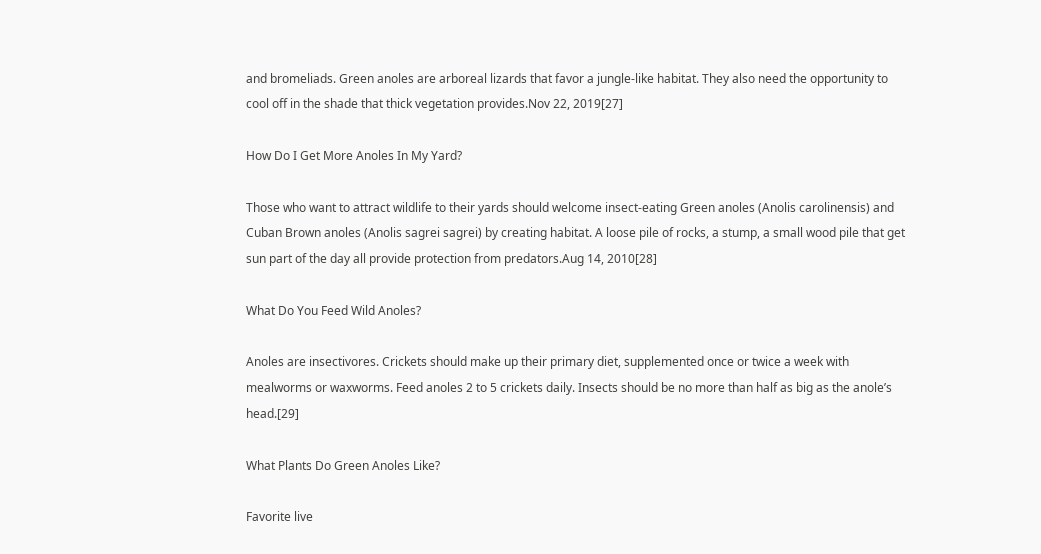and bromeliads. Green anoles are arboreal lizards that favor a jungle-like habitat. They also need the opportunity to cool off in the shade that thick vegetation provides.Nov 22, 2019[27]

How Do I Get More Anoles In My Yard?

Those who want to attract wildlife to their yards should welcome insect-eating Green anoles (Anolis carolinensis) and Cuban Brown anoles (Anolis sagrei sagrei) by creating habitat. A loose pile of rocks, a stump, a small wood pile that get sun part of the day all provide protection from predators.Aug 14, 2010[28]

What Do You Feed Wild Anoles?

Anoles are insectivores. Crickets should make up their primary diet, supplemented once or twice a week with mealworms or waxworms. Feed anoles 2 to 5 crickets daily. Insects should be no more than half as big as the anole’s head.[29]

What Plants Do Green Anoles Like?

Favorite live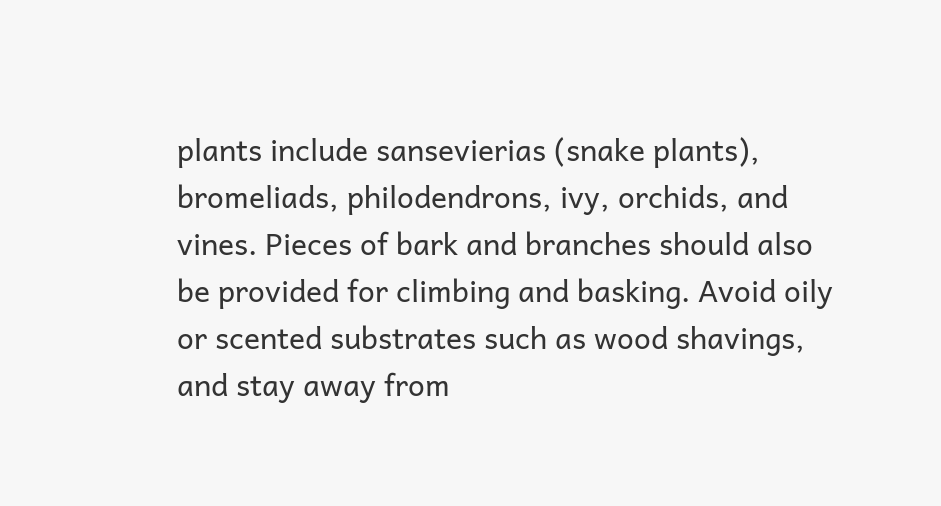plants include sansevierias (snake plants), bromeliads, philodendrons, ivy, orchids, and vines. Pieces of bark and branches should also be provided for climbing and basking. Avoid oily or scented substrates such as wood shavings, and stay away from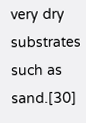very dry substrates such as sand.[30]